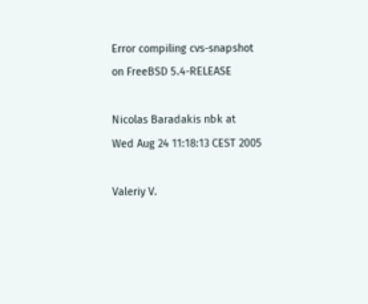Error compiling cvs-snapshot on FreeBSD 5.4-RELEASE

Nicolas Baradakis nbk at
Wed Aug 24 11:18:13 CEST 2005

Valeriy V.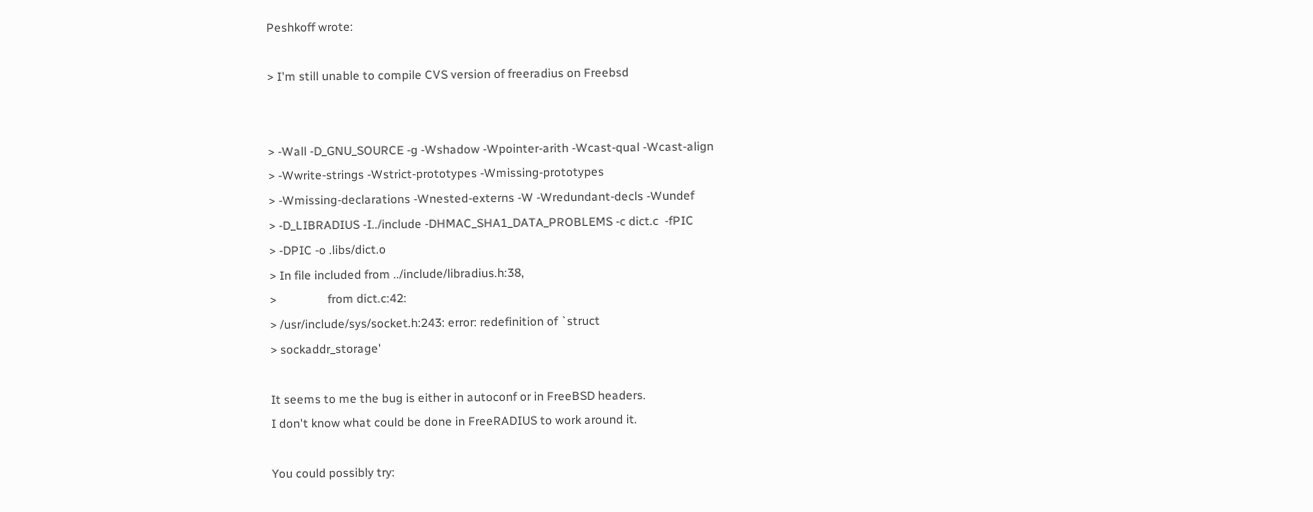Peshkoff wrote:

> I'm still unable to compile CVS version of freeradius on Freebsd


> -Wall -D_GNU_SOURCE -g -Wshadow -Wpointer-arith -Wcast-qual -Wcast-align
> -Wwrite-strings -Wstrict-prototypes -Wmissing-prototypes
> -Wmissing-declarations -Wnested-externs -W -Wredundant-decls -Wundef
> -D_LIBRADIUS -I../include -DHMAC_SHA1_DATA_PROBLEMS -c dict.c  -fPIC
> -DPIC -o .libs/dict.o
> In file included from ../include/libradius.h:38,
>                 from dict.c:42:
> /usr/include/sys/socket.h:243: error: redefinition of `struct
> sockaddr_storage'

It seems to me the bug is either in autoconf or in FreeBSD headers.
I don't know what could be done in FreeRADIUS to work around it.

You could possibly try: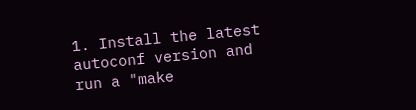1. Install the latest autoconf version and run a "make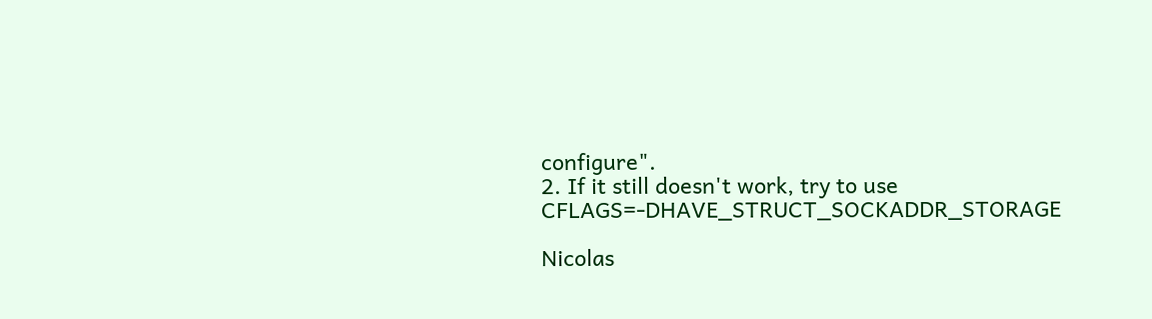configure".
2. If it still doesn't work, try to use CFLAGS=-DHAVE_STRUCT_SOCKADDR_STORAGE

Nicolas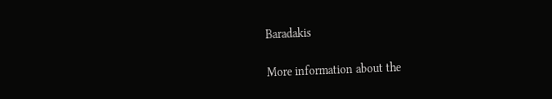Baradakis

More information about the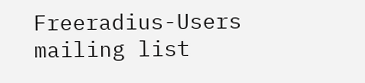Freeradius-Users mailing list